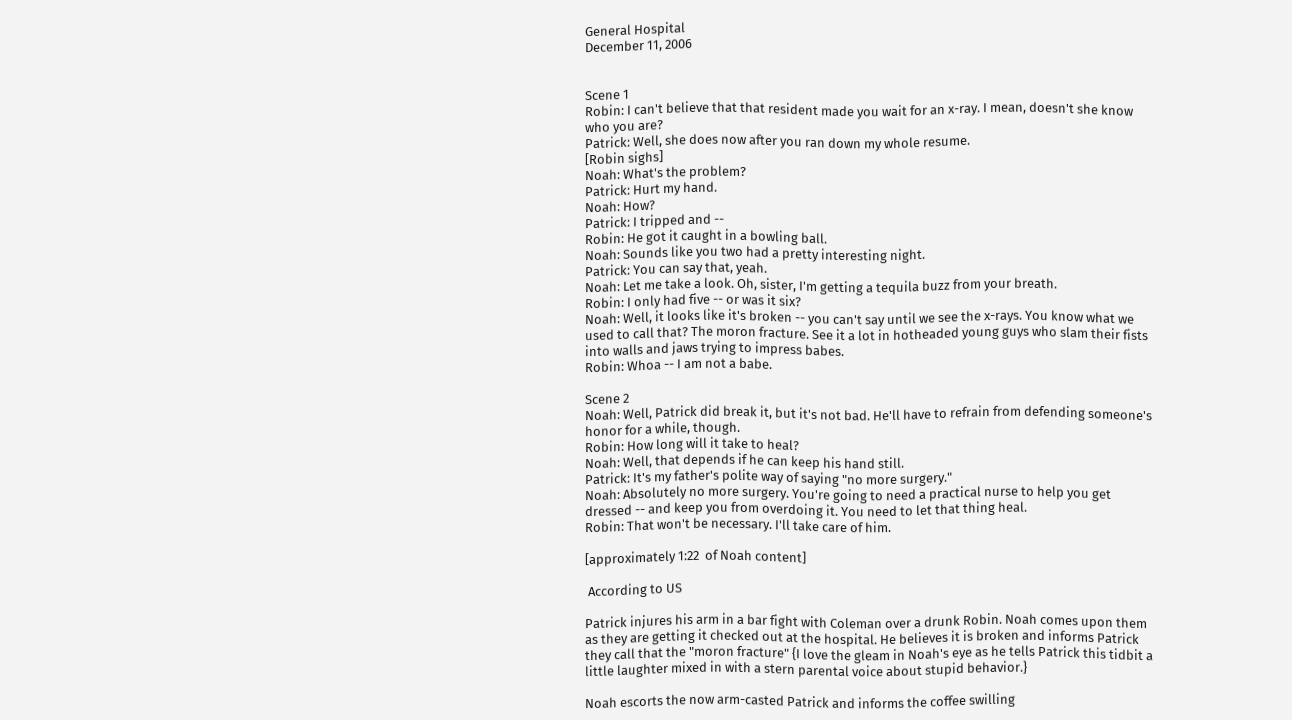General Hospital
December 11, 2006


Scene 1
Robin: I can't believe that that resident made you wait for an x-ray. I mean, doesn't she know who you are?
Patrick: Well, she does now after you ran down my whole resume.
[Robin sighs]
Noah: What's the problem?
Patrick: Hurt my hand.
Noah: How?
Patrick: I tripped and --
Robin: He got it caught in a bowling ball.
Noah: Sounds like you two had a pretty interesting night.
Patrick: You can say that, yeah.
Noah: Let me take a look. Oh, sister, I'm getting a tequila buzz from your breath.
Robin: I only had five -- or was it six?
Noah: Well, it looks like it's broken -- you can't say until we see the x-rays. You know what we used to call that? The moron fracture. See it a lot in hotheaded young guys who slam their fists into walls and jaws trying to impress babes.
Robin: Whoa -- I am not a babe.

Scene 2
Noah: Well, Patrick did break it, but it's not bad. He'll have to refrain from defending someone's honor for a while, though.
Robin: How long will it take to heal?
Noah: Well, that depends if he can keep his hand still.
Patrick: It's my father's polite way of saying "no more surgery."
Noah: Absolutely no more surgery. You're going to need a practical nurse to help you get dressed -- and keep you from overdoing it. You need to let that thing heal.
Robin: That won't be necessary. I'll take care of him.

[approximately 1:22  of Noah content]

 According to US

Patrick injures his arm in a bar fight with Coleman over a drunk Robin. Noah comes upon them as they are getting it checked out at the hospital. He believes it is broken and informs Patrick they call that the "moron fracture" {I love the gleam in Noah's eye as he tells Patrick this tidbit a little laughter mixed in with a stern parental voice about stupid behavior.}

Noah escorts the now arm-casted Patrick and informs the coffee swilling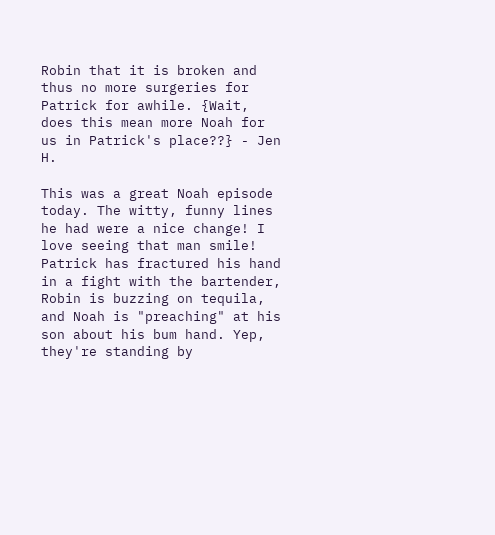Robin that it is broken and thus no more surgeries for Patrick for awhile. {Wait, does this mean more Noah for us in Patrick's place??} - Jen H.

This was a great Noah episode today. The witty, funny lines he had were a nice change! I love seeing that man smile! Patrick has fractured his hand in a fight with the bartender, Robin is buzzing on tequila, and Noah is "preaching" at his son about his bum hand. Yep, they're standing by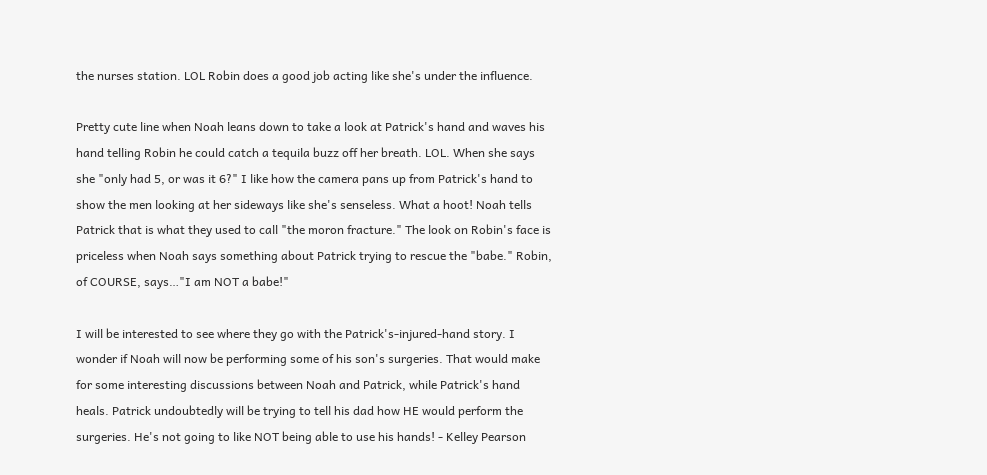the nurses station. LOL Robin does a good job acting like she's under the influence.

Pretty cute line when Noah leans down to take a look at Patrick's hand and waves his hand telling Robin he could catch a tequila buzz off her breath. LOL. When she says she "only had 5, or was it 6?" I like how the camera pans up from Patrick's hand to show the men looking at her sideways like she's senseless. What a hoot! Noah tells Patrick that is what they used to call "the moron fracture." The look on Robin's face is priceless when Noah says something about Patrick trying to rescue the "babe." Robin, of COURSE, says…"I am NOT a babe!"

I will be interested to see where they go with the Patrick's-injured-hand story. I wonder if Noah will now be performing some of his son's surgeries. That would make for some interesting discussions between Noah and Patrick, while Patrick's hand heals. Patrick undoubtedly will be trying to tell his dad how HE would perform the surgeries. He's not going to like NOT being able to use his hands! - Kelley Pearson